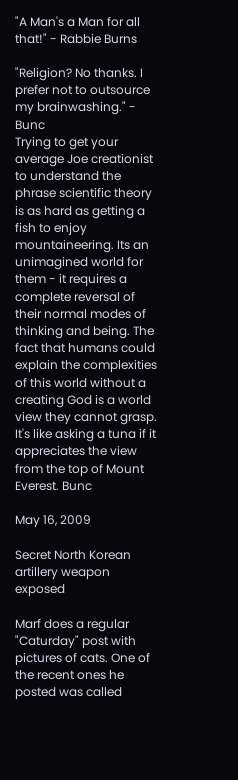"A Man's a Man for all that!" - Rabbie Burns

"Religion? No thanks. I prefer not to outsource my brainwashing." - Bunc
Trying to get your average Joe creationist to understand the phrase scientific theory is as hard as getting a fish to enjoy mountaineering. Its an unimagined world for them - it requires a complete reversal of their normal modes of thinking and being. The fact that humans could explain the complexities of this world without a creating God is a world view they cannot grasp. It's like asking a tuna if it appreciates the view from the top of Mount Everest. Bunc

May 16, 2009

Secret North Korean artillery weapon exposed

Marf does a regular "Caturday" post with pictures of cats. One of the recent ones he posted was called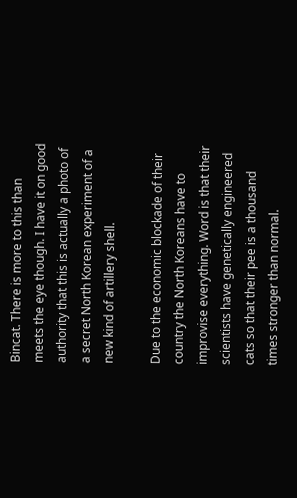Bincat. There is more to this than meets the eye though. I have it on good authority that this is actually a photo of a secret North Korean experiment of a new kind of artillery shell.

Due to the economic blockade of their country the North Koreans have to improvise everything. Word is that their scientists have genetically engineered cats so that their pee is a thousand times stronger than normal.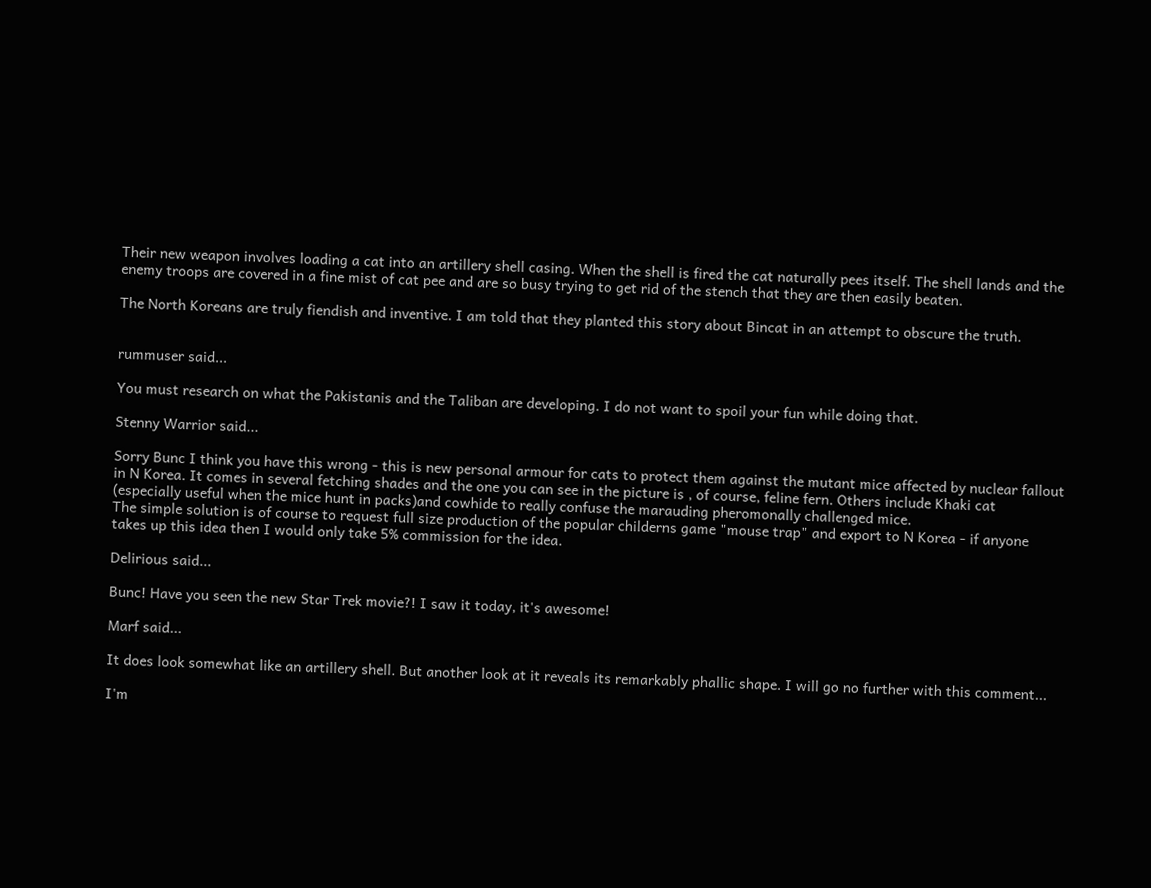Their new weapon involves loading a cat into an artillery shell casing. When the shell is fired the cat naturally pees itself. The shell lands and the enemy troops are covered in a fine mist of cat pee and are so busy trying to get rid of the stench that they are then easily beaten.

The North Koreans are truly fiendish and inventive. I am told that they planted this story about Bincat in an attempt to obscure the truth.


rummuser said...

You must research on what the Pakistanis and the Taliban are developing. I do not want to spoil your fun while doing that.

Stenny Warrior said...

Sorry Bunc I think you have this wrong - this is new personal armour for cats to protect them against the mutant mice affected by nuclear fallout in N Korea. It comes in several fetching shades and the one you can see in the picture is , of course, feline fern. Others include Khaki cat (especially useful when the mice hunt in packs)and cowhide to really confuse the marauding pheromonally challenged mice.
The simple solution is of course to request full size production of the popular childerns game "mouse trap" and export to N Korea - if anyone takes up this idea then I would only take 5% commission for the idea.

Delirious said...

Bunc! Have you seen the new Star Trek movie?! I saw it today, it's awesome!

Marf said...

It does look somewhat like an artillery shell. But another look at it reveals its remarkably phallic shape. I will go no further with this comment...

I'm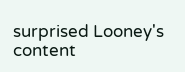surprised Looney's content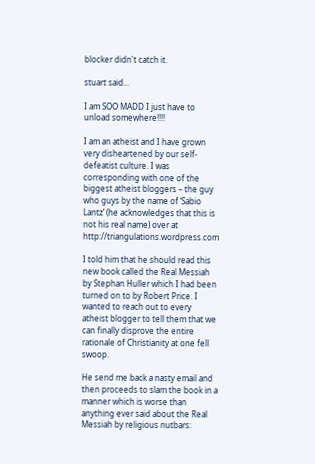blocker didn't catch it.

stuart said...

I am SOO MADD I just have to unload somewhere!!!!

I am an atheist and I have grown very disheartened by our self-defeatist culture. I was corresponding with one of the biggest atheist bloggers – the guy who guys by the name of ‘Sabio Lantz’ (he acknowledges that this is not his real name) over at http://triangulations.wordpress.com

I told him that he should read this new book called the Real Messiah by Stephan Huller which I had been turned on to by Robert Price. I wanted to reach out to every atheist blogger to tell them that we can finally disprove the entire rationale of Christianity at one fell swoop.

He send me back a nasty email and then proceeds to slam the book in a manner which is worse than anything ever said about the Real Messiah by religious nutbars: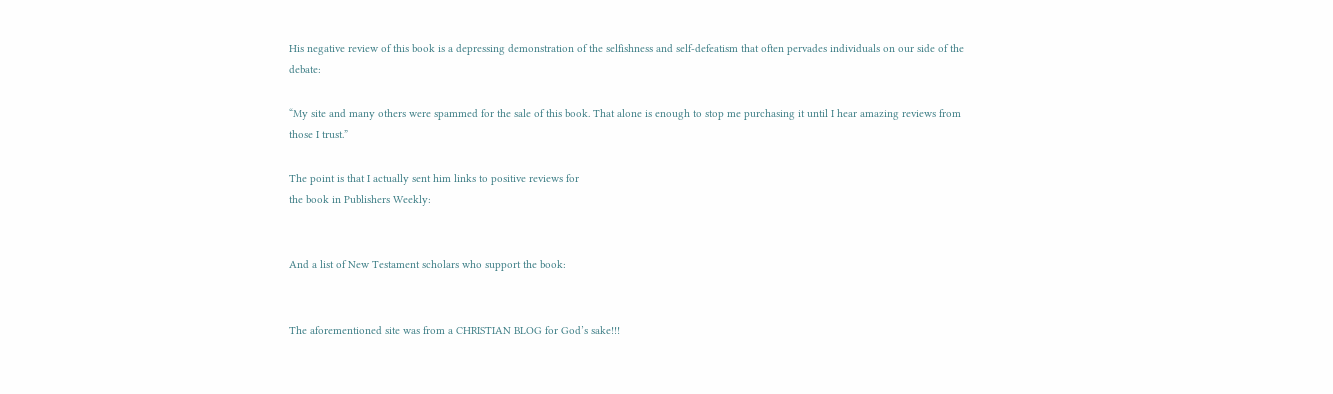His negative review of this book is a depressing demonstration of the selfishness and self-defeatism that often pervades individuals on our side of the debate:

“My site and many others were spammed for the sale of this book. That alone is enough to stop me purchasing it until I hear amazing reviews from those I trust.”

The point is that I actually sent him links to positive reviews for
the book in Publishers Weekly:


And a list of New Testament scholars who support the book:


The aforementioned site was from a CHRISTIAN BLOG for God’s sake!!!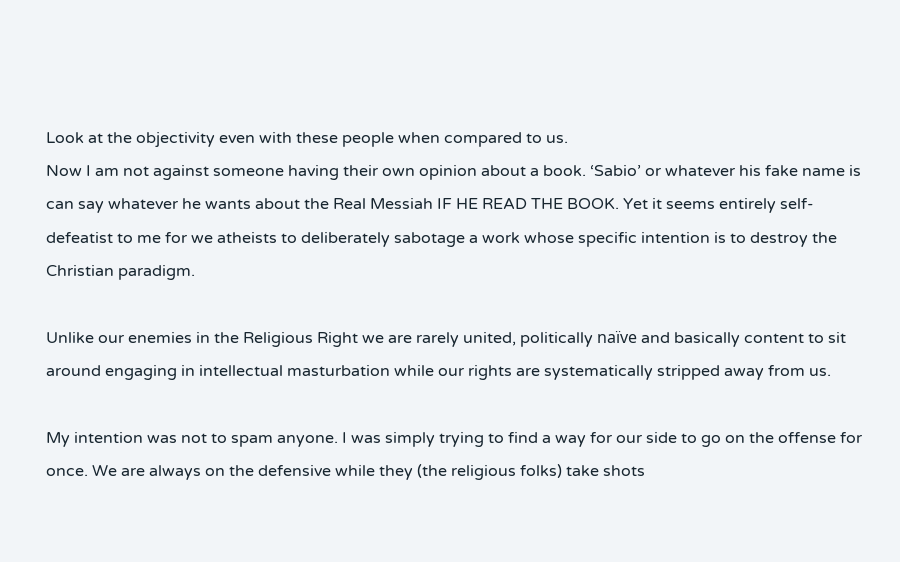Look at the objectivity even with these people when compared to us.
Now I am not against someone having their own opinion about a book. ‘Sabio’ or whatever his fake name is can say whatever he wants about the Real Messiah IF HE READ THE BOOK. Yet it seems entirely self-defeatist to me for we atheists to deliberately sabotage a work whose specific intention is to destroy the Christian paradigm.

Unlike our enemies in the Religious Right we are rarely united, politically naïve and basically content to sit around engaging in intellectual masturbation while our rights are systematically stripped away from us.

My intention was not to spam anyone. I was simply trying to find a way for our side to go on the offense for once. We are always on the defensive while they (the religious folks) take shots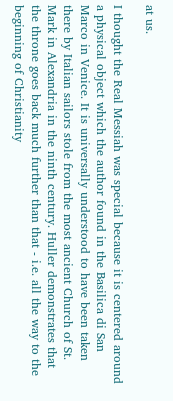at us.

I thought the Real Messiah was special because it is centered around a physical object which the author found in the Basilica di San Marco in Venice. It is universally understood to have been taken there by Italian sailors stole from the most ancient Church of St. Mark in Alexandria in the ninth century. Huller demonstrates that the throne goes back much further than that - i.e. all the way to the beginning of Christianity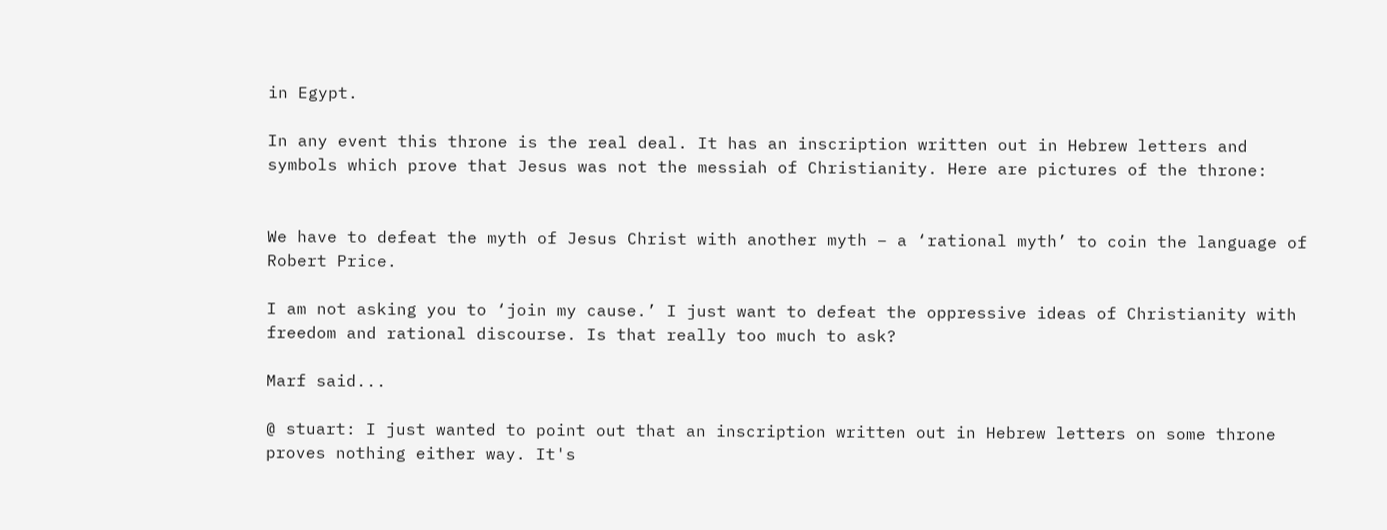in Egypt.

In any event this throne is the real deal. It has an inscription written out in Hebrew letters and symbols which prove that Jesus was not the messiah of Christianity. Here are pictures of the throne:


We have to defeat the myth of Jesus Christ with another myth – a ‘rational myth’ to coin the language of Robert Price.

I am not asking you to ‘join my cause.’ I just want to defeat the oppressive ideas of Christianity with freedom and rational discourse. Is that really too much to ask?

Marf said...

@ stuart: I just wanted to point out that an inscription written out in Hebrew letters on some throne proves nothing either way. It's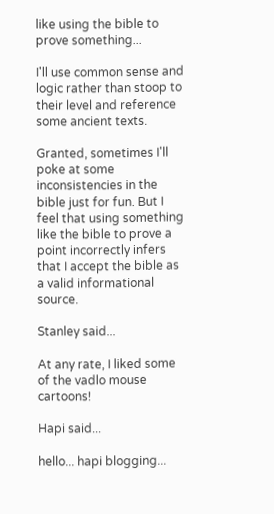like using the bible to prove something...

I'll use common sense and logic rather than stoop to their level and reference some ancient texts.

Granted, sometimes I'll poke at some inconsistencies in the bible just for fun. But I feel that using something like the bible to prove a point incorrectly infers that I accept the bible as a valid informational source.

Stanley said...

At any rate, I liked some of the vadlo mouse cartoons!

Hapi said...

hello... hapi blogging...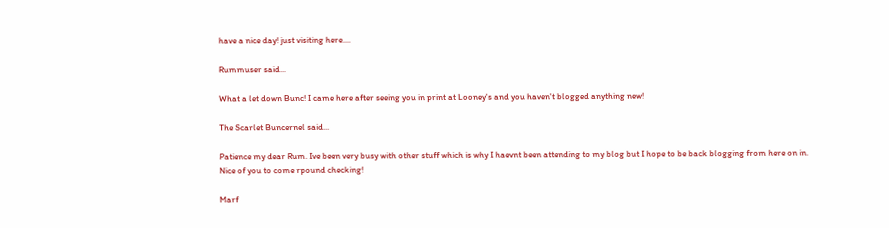have a nice day! just visiting here....

Rummuser said...

What a let down Bunc! I came here after seeing you in print at Looney's and you haven't blogged anything new!

The Scarlet Buncernel said...

Patience my dear Rum. Ive been very busy with other stuff which is why I haevnt been attending to my blog but I hope to be back blogging from here on in. Nice of you to come rpound checking!

Marf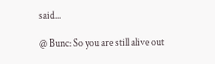said...

@ Bunc: So you are still alive out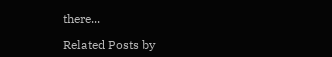there...

Related Posts by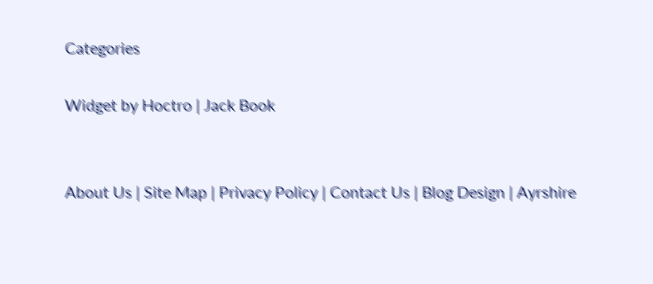Categories

Widget by Hoctro | Jack Book


About Us | Site Map | Privacy Policy | Contact Us | Blog Design | Ayrshire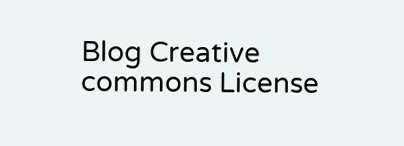Blog Creative commons License